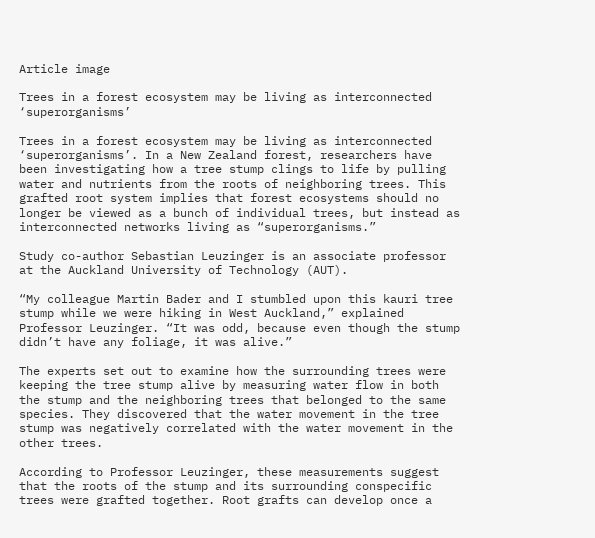Article image

Trees in a forest ecosystem may be living as interconnected ‘superorganisms’

Trees in a forest ecosystem may be living as interconnected ‘superorganisms’. In a New Zealand forest, researchers have been investigating how a tree stump clings to life by pulling water and nutrients from the roots of neighboring trees. This grafted root system implies that forest ecosystems should no longer be viewed as a bunch of individual trees, but instead as interconnected networks living as “superorganisms.”

Study co-author Sebastian Leuzinger is an associate professor at the Auckland University of Technology (AUT).

“My colleague Martin Bader and I stumbled upon this kauri tree stump while we were hiking in West Auckland,” explained Professor Leuzinger. “It was odd, because even though the stump didn’t have any foliage, it was alive.”

The experts set out to examine how the surrounding trees were keeping the tree stump alive by measuring water flow in both the stump and the neighboring trees that belonged to the same species. They discovered that the water movement in the tree stump was negatively correlated with the water movement in the other trees.

According to Professor Leuzinger, these measurements suggest that the roots of the stump and its surrounding conspecific trees were grafted together. Root grafts can develop once a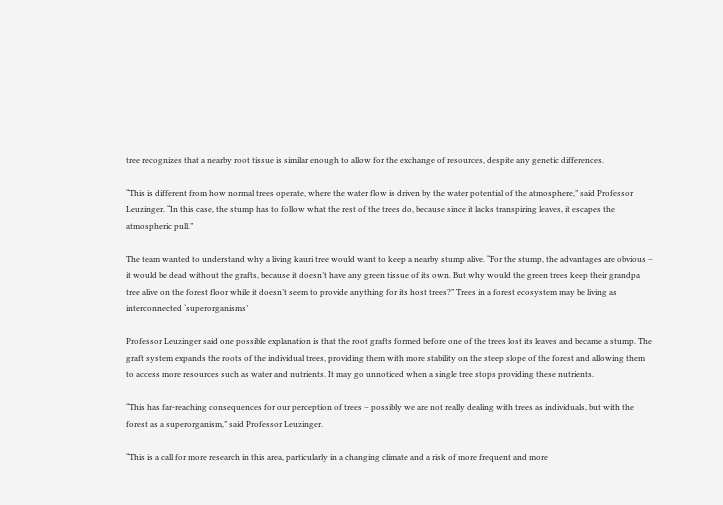tree recognizes that a nearby root tissue is similar enough to allow for the exchange of resources, despite any genetic differences.

“This is different from how normal trees operate, where the water flow is driven by the water potential of the atmosphere,” said Professor Leuzinger. “In this case, the stump has to follow what the rest of the trees do, because since it lacks transpiring leaves, it escapes the atmospheric pull.”

The team wanted to understand why a living kauri tree would want to keep a nearby stump alive. “For the stump, the advantages are obvious – it would be dead without the grafts, because it doesn’t have any green tissue of its own. But why would the green trees keep their grandpa tree alive on the forest floor while it doesn’t seem to provide anything for its host trees?” Trees in a forest ecosystem may be living as interconnected ‘superorganisms’

Professor Leuzinger said one possible explanation is that the root grafts formed before one of the trees lost its leaves and became a stump. The graft system expands the roots of the individual trees, providing them with more stability on the steep slope of the forest and allowing them to access more resources such as water and nutrients. It may go unnoticed when a single tree stops providing these nutrients.

“This has far-reaching consequences for our perception of trees – possibly we are not really dealing with trees as individuals, but with the forest as a superorganism,” said Professor Leuzinger.

“This is a call for more research in this area, particularly in a changing climate and a risk of more frequent and more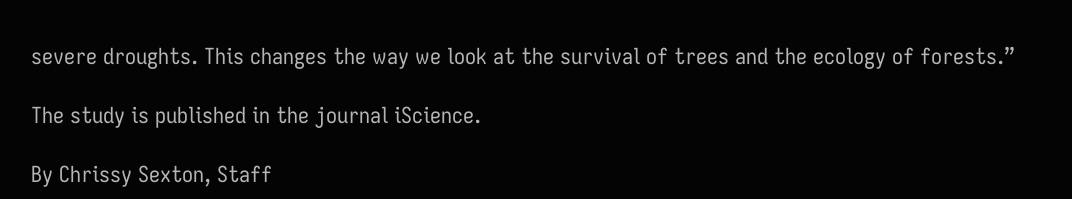severe droughts. This changes the way we look at the survival of trees and the ecology of forests.”

The study is published in the journal iScience.

By Chrissy Sexton, Staff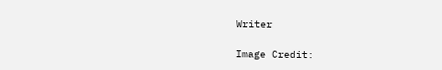Writer

Image Credit: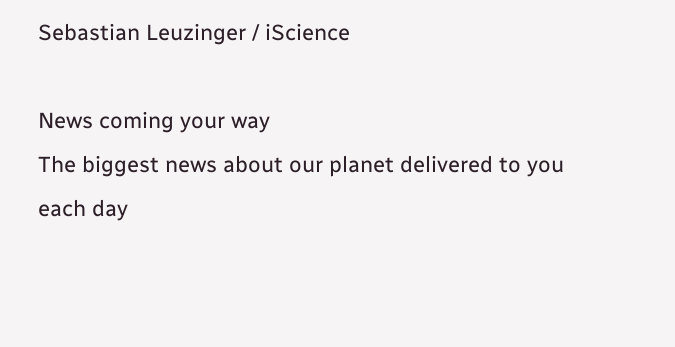Sebastian Leuzinger / iScience

News coming your way
The biggest news about our planet delivered to you each day